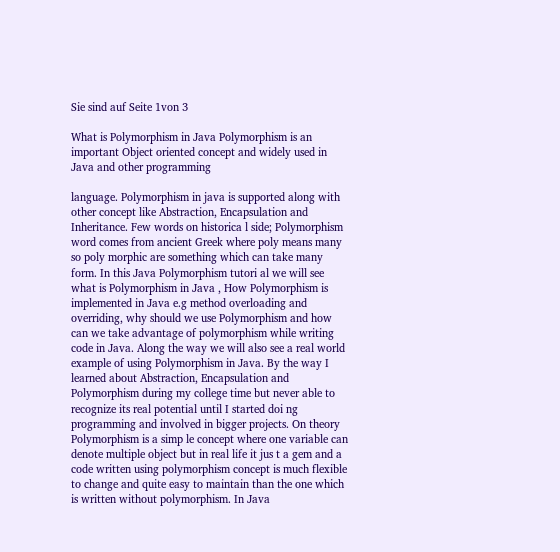Sie sind auf Seite 1von 3

What is Polymorphism in Java Polymorphism is an important Object oriented concept and widely used in Java and other programming

language. Polymorphism in java is supported along with other concept like Abstraction, Encapsulation and Inheritance. Few words on historica l side; Polymorphism word comes from ancient Greek where poly means many so poly morphic are something which can take many form. In this Java Polymorphism tutori al we will see what is Polymorphism in Java , How Polymorphism is implemented in Java e.g method overloading and overriding, why should we use Polymorphism and how can we take advantage of polymorphism while writing code in Java. Along the way we will also see a real world example of using Polymorphism in Java. By the way I learned about Abstraction, Encapsulation and Polymorphism during my college time but never able to recognize its real potential until I started doi ng programming and involved in bigger projects. On theory Polymorphism is a simp le concept where one variable can denote multiple object but in real life it jus t a gem and a code written using polymorphism concept is much flexible to change and quite easy to maintain than the one which is written without polymorphism. In Java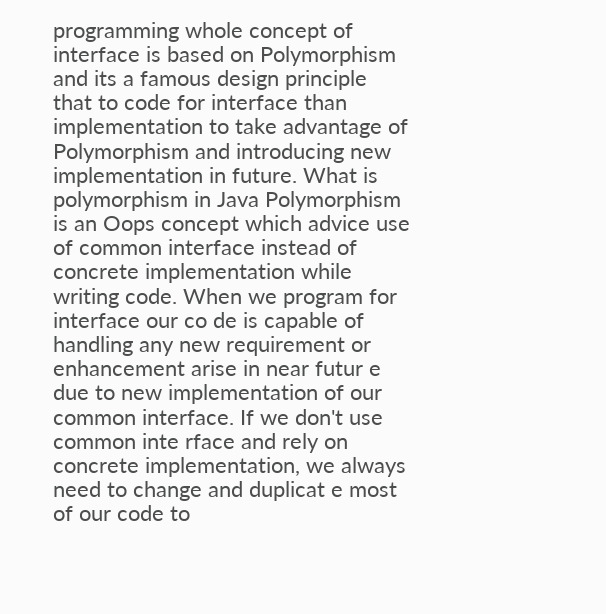programming whole concept of interface is based on Polymorphism and its a famous design principle that to code for interface than implementation to take advantage of Polymorphism and introducing new implementation in future. What is polymorphism in Java Polymorphism is an Oops concept which advice use of common interface instead of concrete implementation while writing code. When we program for interface our co de is capable of handling any new requirement or enhancement arise in near futur e due to new implementation of our common interface. If we don't use common inte rface and rely on concrete implementation, we always need to change and duplicat e most of our code to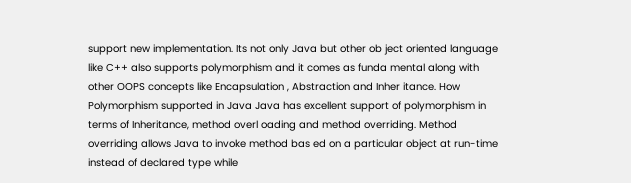support new implementation. Its not only Java but other ob ject oriented language like C++ also supports polymorphism and it comes as funda mental along with other OOPS concepts like Encapsulation , Abstraction and Inher itance. How Polymorphism supported in Java Java has excellent support of polymorphism in terms of Inheritance, method overl oading and method overriding. Method overriding allows Java to invoke method bas ed on a particular object at run-time instead of declared type while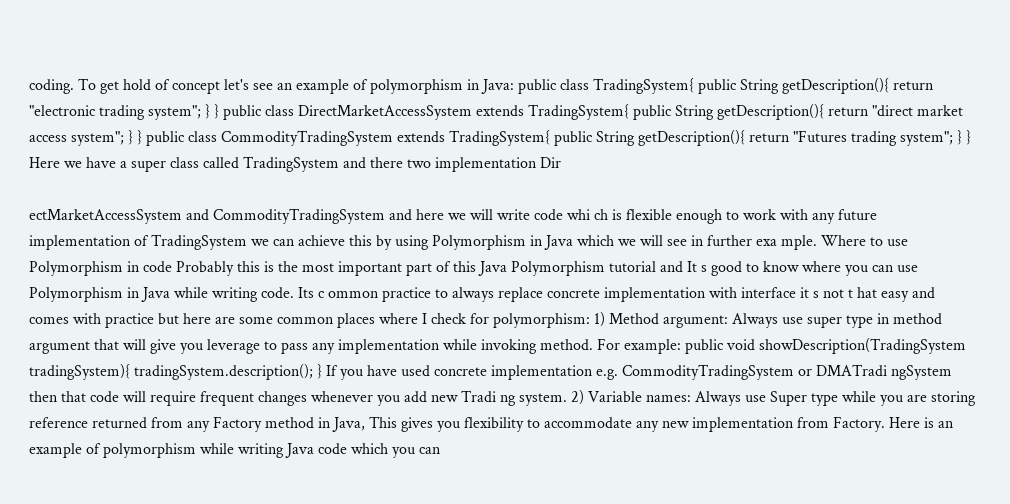coding. To get hold of concept let's see an example of polymorphism in Java: public class TradingSystem{ public String getDescription(){ return "electronic trading system"; } } public class DirectMarketAccessSystem extends TradingSystem{ public String getDescription(){ return "direct market access system"; } } public class CommodityTradingSystem extends TradingSystem{ public String getDescription(){ return "Futures trading system"; } } Here we have a super class called TradingSystem and there two implementation Dir

ectMarketAccessSystem and CommodityTradingSystem and here we will write code whi ch is flexible enough to work with any future implementation of TradingSystem we can achieve this by using Polymorphism in Java which we will see in further exa mple. Where to use Polymorphism in code Probably this is the most important part of this Java Polymorphism tutorial and It s good to know where you can use Polymorphism in Java while writing code. Its c ommon practice to always replace concrete implementation with interface it s not t hat easy and comes with practice but here are some common places where I check for polymorphism: 1) Method argument: Always use super type in method argument that will give you leverage to pass any implementation while invoking method. For example: public void showDescription(TradingSystem tradingSystem){ tradingSystem.description(); } If you have used concrete implementation e.g. CommodityTradingSystem or DMATradi ngSystem then that code will require frequent changes whenever you add new Tradi ng system. 2) Variable names: Always use Super type while you are storing reference returned from any Factory method in Java, This gives you flexibility to accommodate any new implementation from Factory. Here is an example of polymorphism while writing Java code which you can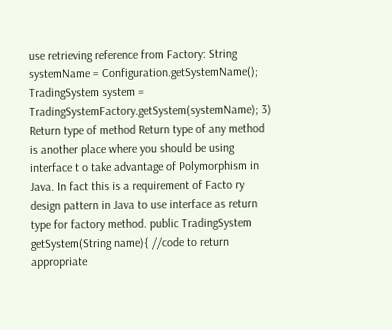use retrieving reference from Factory: String systemName = Configuration.getSystemName(); TradingSystem system = TradingSystemFactory.getSystem(systemName); 3) Return type of method Return type of any method is another place where you should be using interface t o take advantage of Polymorphism in Java. In fact this is a requirement of Facto ry design pattern in Java to use interface as return type for factory method. public TradingSystem getSystem(String name){ //code to return appropriate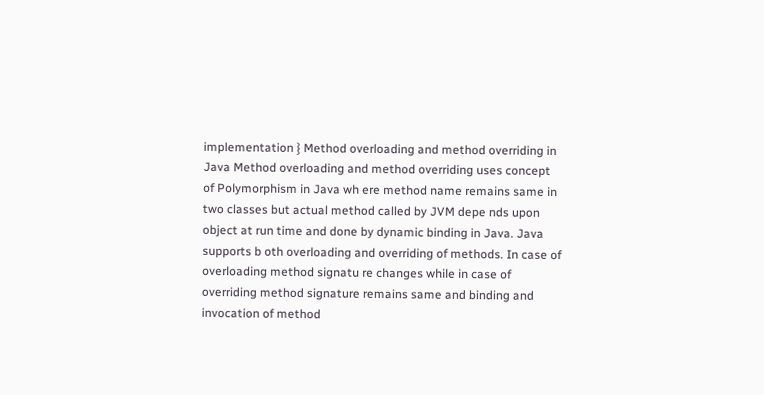implementation } Method overloading and method overriding in Java Method overloading and method overriding uses concept of Polymorphism in Java wh ere method name remains same in two classes but actual method called by JVM depe nds upon object at run time and done by dynamic binding in Java. Java supports b oth overloading and overriding of methods. In case of overloading method signatu re changes while in case of overriding method signature remains same and binding and invocation of method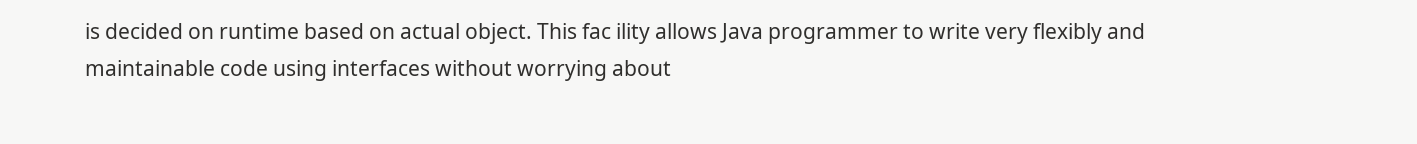is decided on runtime based on actual object. This fac ility allows Java programmer to write very flexibly and maintainable code using interfaces without worrying about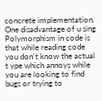concrete implementation. One disadvantage of u sing Polymorphism in code is that while reading code you don't know the actual t ype which annoys while you are looking to find bugs or trying to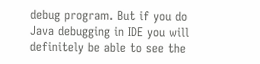debug program. But if you do Java debugging in IDE you will definitely be able to see the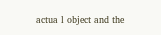actua l object and the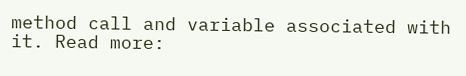method call and variable associated with it. Read more: